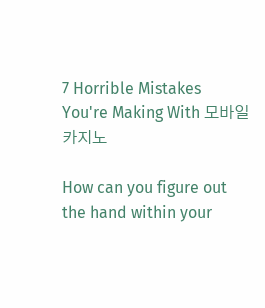7 Horrible Mistakes You're Making With 모바일카지노

How can you figure out the hand within your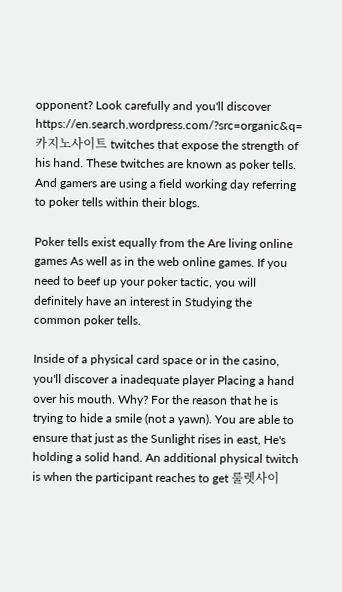opponent? Look carefully and you'll discover https://en.search.wordpress.com/?src=organic&q=카지노사이트 twitches that expose the strength of his hand. These twitches are known as poker tells. And gamers are using a field working day referring to poker tells within their blogs.

Poker tells exist equally from the Are living online games As well as in the web online games. If you need to beef up your poker tactic, you will definitely have an interest in Studying the common poker tells.

Inside of a physical card space or in the casino, you'll discover a inadequate player Placing a hand over his mouth. Why? For the reason that he is trying to hide a smile (not a yawn). You are able to ensure that just as the Sunlight rises in east, He's holding a solid hand. An additional physical twitch is when the participant reaches to get 룰렛사이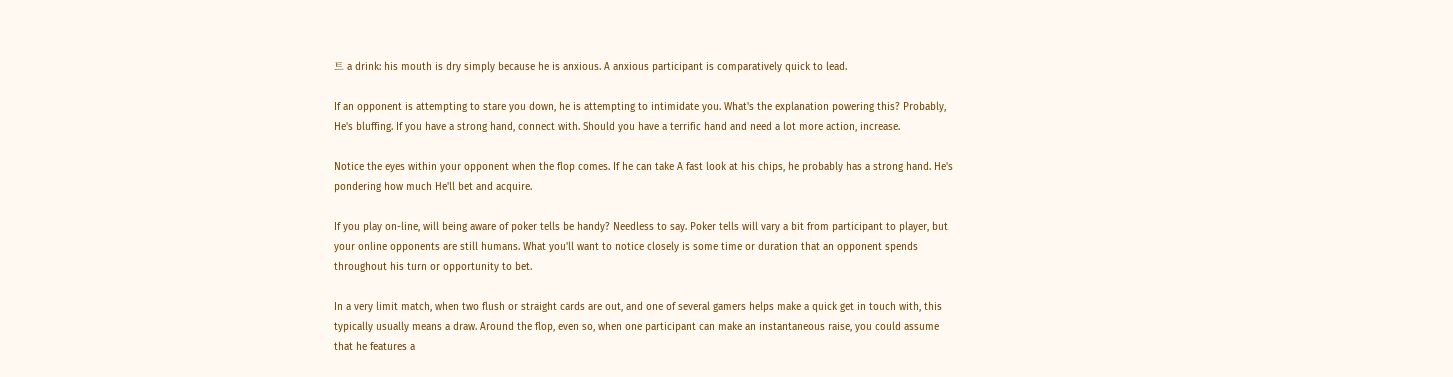트 a drink: his mouth is dry simply because he is anxious. A anxious participant is comparatively quick to lead.

If an opponent is attempting to stare you down, he is attempting to intimidate you. What's the explanation powering this? Probably, He's bluffing. If you have a strong hand, connect with. Should you have a terrific hand and need a lot more action, increase.

Notice the eyes within your opponent when the flop comes. If he can take A fast look at his chips, he probably has a strong hand. He's pondering how much He'll bet and acquire.

If you play on-line, will being aware of poker tells be handy? Needless to say. Poker tells will vary a bit from participant to player, but your online opponents are still humans. What you'll want to notice closely is some time or duration that an opponent spends throughout his turn or opportunity to bet.

In a very limit match, when two flush or straight cards are out, and one of several gamers helps make a quick get in touch with, this typically usually means a draw. Around the flop, even so, when one participant can make an instantaneous raise, you could assume that he features a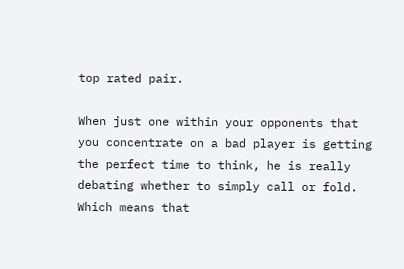top rated pair.

When just one within your opponents that you concentrate on a bad player is getting the perfect time to think, he is really debating whether to simply call or fold. Which means that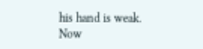his hand is weak. Now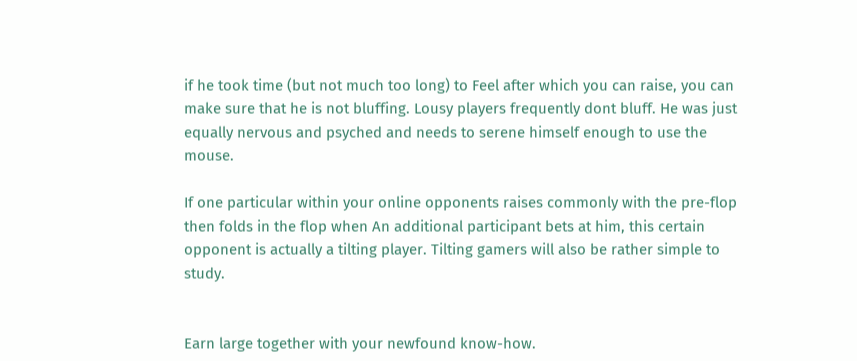if he took time (but not much too long) to Feel after which you can raise, you can make sure that he is not bluffing. Lousy players frequently dont bluff. He was just equally nervous and psyched and needs to serene himself enough to use the mouse.

If one particular within your online opponents raises commonly with the pre-flop then folds in the flop when An additional participant bets at him, this certain opponent is actually a tilting player. Tilting gamers will also be rather simple to study.


Earn large together with your newfound know-how.